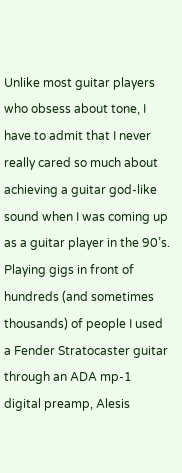Unlike most guitar players who obsess about tone, I have to admit that I never really cared so much about achieving a guitar god-like sound when I was coming up as a guitar player in the 90’s. Playing gigs in front of hundreds (and sometimes thousands) of people I used a Fender Stratocaster guitar through an ADA mp-1 digital preamp, Alesis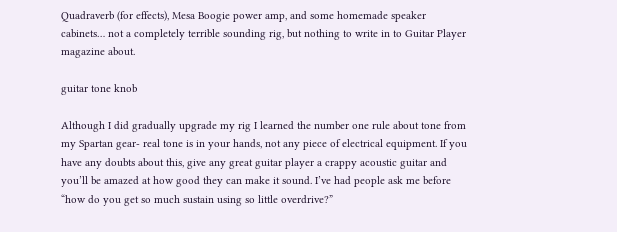Quadraverb (for effects), Mesa Boogie power amp, and some homemade speaker cabinets… not a completely terrible sounding rig, but nothing to write in to Guitar Player magazine about.

guitar tone knob

Although I did gradually upgrade my rig I learned the number one rule about tone from my Spartan gear- real tone is in your hands, not any piece of electrical equipment. If you have any doubts about this, give any great guitar player a crappy acoustic guitar and you’ll be amazed at how good they can make it sound. I’ve had people ask me before “how do you get so much sustain using so little overdrive?”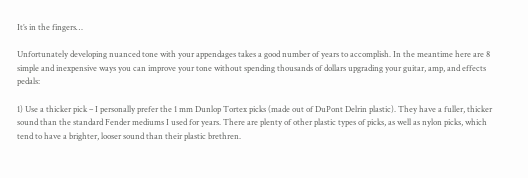It’s in the fingers…

Unfortunately developing nuanced tone with your appendages takes a good number of years to accomplish. In the meantime here are 8 simple and inexpensive ways you can improve your tone without spending thousands of dollars upgrading your guitar, amp, and effects pedals:

1) Use a thicker pick – I personally prefer the 1 mm Dunlop Tortex picks (made out of DuPont Delrin plastic). They have a fuller, thicker sound than the standard Fender mediums I used for years. There are plenty of other plastic types of picks, as well as nylon picks, which tend to have a brighter, looser sound than their plastic brethren.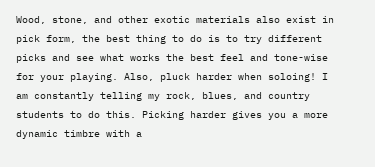Wood, stone, and other exotic materials also exist in pick form, the best thing to do is to try different picks and see what works the best feel and tone-wise for your playing. Also, pluck harder when soloing! I am constantly telling my rock, blues, and country students to do this. Picking harder gives you a more dynamic timbre with a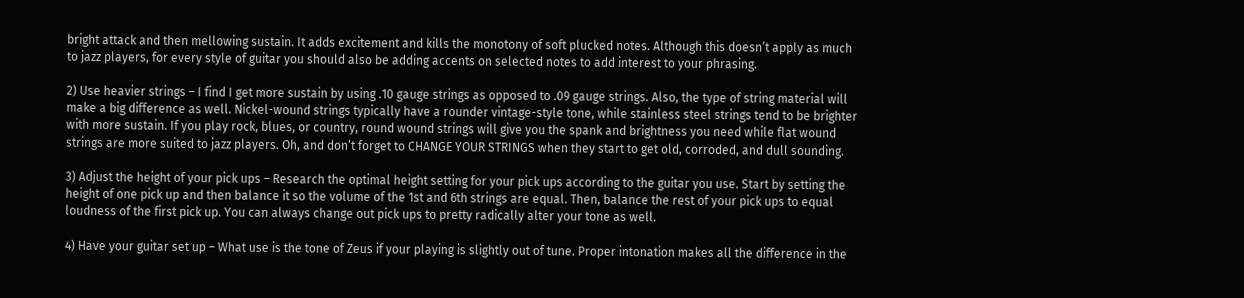bright attack and then mellowing sustain. It adds excitement and kills the monotony of soft plucked notes. Although this doesn’t apply as much to jazz players, for every style of guitar you should also be adding accents on selected notes to add interest to your phrasing.

2) Use heavier strings – I find I get more sustain by using .10 gauge strings as opposed to .09 gauge strings. Also, the type of string material will make a big difference as well. Nickel-wound strings typically have a rounder vintage-style tone, while stainless steel strings tend to be brighter with more sustain. If you play rock, blues, or country, round wound strings will give you the spank and brightness you need while flat wound strings are more suited to jazz players. Oh, and don’t forget to CHANGE YOUR STRINGS when they start to get old, corroded, and dull sounding.

3) Adjust the height of your pick ups – Research the optimal height setting for your pick ups according to the guitar you use. Start by setting the height of one pick up and then balance it so the volume of the 1st and 6th strings are equal. Then, balance the rest of your pick ups to equal loudness of the first pick up. You can always change out pick ups to pretty radically alter your tone as well.

4) Have your guitar set up – What use is the tone of Zeus if your playing is slightly out of tune. Proper intonation makes all the difference in the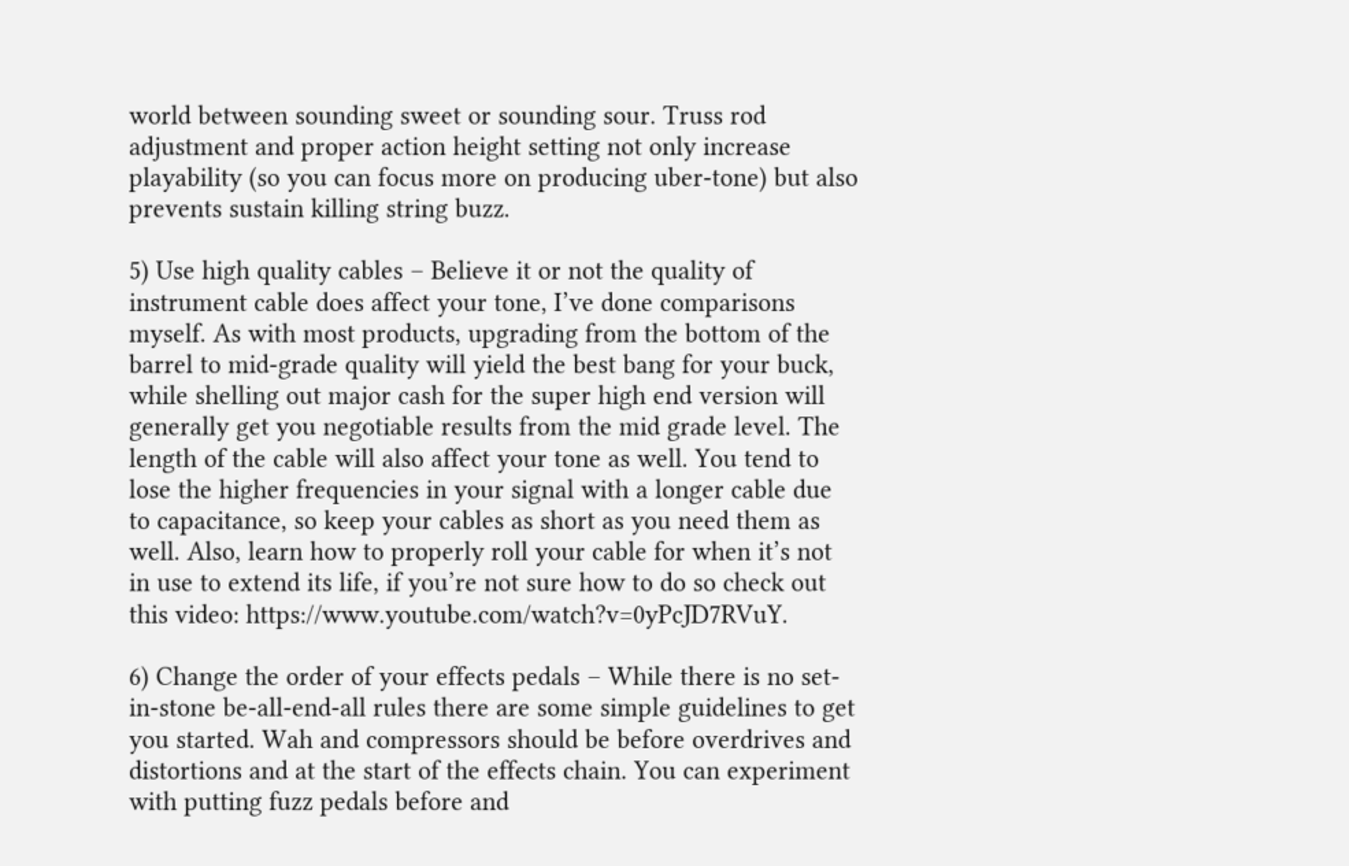world between sounding sweet or sounding sour. Truss rod adjustment and proper action height setting not only increase playability (so you can focus more on producing uber-tone) but also prevents sustain killing string buzz.

5) Use high quality cables – Believe it or not the quality of instrument cable does affect your tone, I’ve done comparisons myself. As with most products, upgrading from the bottom of the barrel to mid-grade quality will yield the best bang for your buck, while shelling out major cash for the super high end version will generally get you negotiable results from the mid grade level. The length of the cable will also affect your tone as well. You tend to lose the higher frequencies in your signal with a longer cable due to capacitance, so keep your cables as short as you need them as well. Also, learn how to properly roll your cable for when it’s not in use to extend its life, if you’re not sure how to do so check out this video: https://www.youtube.com/watch?v=0yPcJD7RVuY.

6) Change the order of your effects pedals – While there is no set-in-stone be-all-end-all rules there are some simple guidelines to get you started. Wah and compressors should be before overdrives and distortions and at the start of the effects chain. You can experiment with putting fuzz pedals before and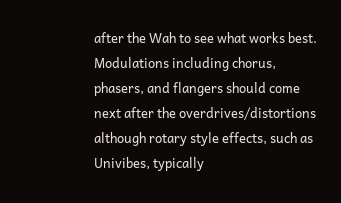after the Wah to see what works best. Modulations including chorus, phasers, and flangers should come next after the overdrives/distortions although rotary style effects, such as Univibes, typically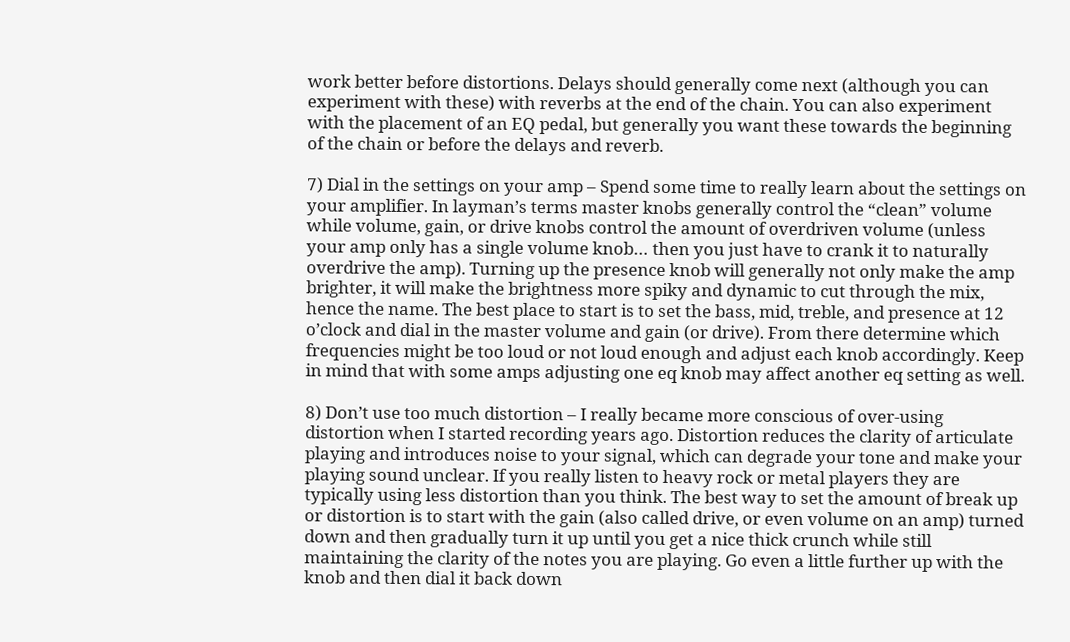work better before distortions. Delays should generally come next (although you can experiment with these) with reverbs at the end of the chain. You can also experiment with the placement of an EQ pedal, but generally you want these towards the beginning of the chain or before the delays and reverb.

7) Dial in the settings on your amp – Spend some time to really learn about the settings on your amplifier. In layman’s terms master knobs generally control the “clean” volume while volume, gain, or drive knobs control the amount of overdriven volume (unless your amp only has a single volume knob… then you just have to crank it to naturally overdrive the amp). Turning up the presence knob will generally not only make the amp brighter, it will make the brightness more spiky and dynamic to cut through the mix, hence the name. The best place to start is to set the bass, mid, treble, and presence at 12 o’clock and dial in the master volume and gain (or drive). From there determine which frequencies might be too loud or not loud enough and adjust each knob accordingly. Keep in mind that with some amps adjusting one eq knob may affect another eq setting as well.

8) Don’t use too much distortion – I really became more conscious of over-using distortion when I started recording years ago. Distortion reduces the clarity of articulate playing and introduces noise to your signal, which can degrade your tone and make your playing sound unclear. If you really listen to heavy rock or metal players they are typically using less distortion than you think. The best way to set the amount of break up or distortion is to start with the gain (also called drive, or even volume on an amp) turned down and then gradually turn it up until you get a nice thick crunch while still maintaining the clarity of the notes you are playing. Go even a little further up with the knob and then dial it back down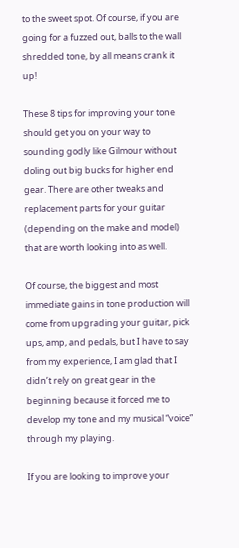to the sweet spot. Of course, if you are going for a fuzzed out, balls to the wall shredded tone, by all means crank it up!

These 8 tips for improving your tone should get you on your way to sounding godly like Gilmour without doling out big bucks for higher end gear. There are other tweaks and replacement parts for your guitar (depending on the make and model) that are worth looking into as well.

Of course, the biggest and most immediate gains in tone production will come from upgrading your guitar, pick ups, amp, and pedals, but I have to say from my experience, I am glad that I didn’t rely on great gear in the beginning because it forced me to develop my tone and my musical “voice” through my playing.

If you are looking to improve your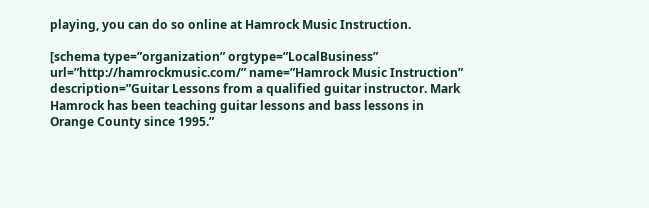playing, you can do so online at Hamrock Music Instruction.

[schema type=”organization” orgtype=”LocalBusiness” url=”http://hamrockmusic.com/” name=”Hamrock Music Instruction” description=”Guitar Lessons from a qualified guitar instructor. Mark Hamrock has been teaching guitar lessons and bass lessons in Orange County since 1995.”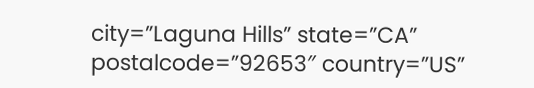city=”Laguna Hills” state=”CA” postalcode=”92653″ country=”US”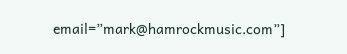email=”mark@hamrockmusic.com”]